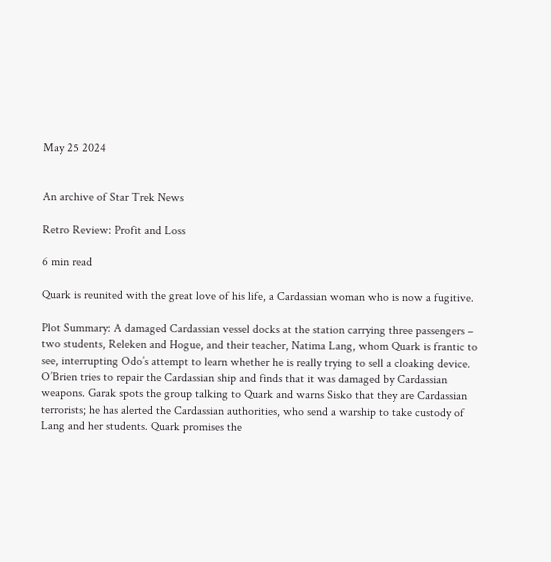May 25 2024


An archive of Star Trek News

Retro Review: Profit and Loss

6 min read

Quark is reunited with the great love of his life, a Cardassian woman who is now a fugitive.

Plot Summary: A damaged Cardassian vessel docks at the station carrying three passengers – two students, Releken and Hogue, and their teacher, Natima Lang, whom Quark is frantic to see, interrupting Odo’s attempt to learn whether he is really trying to sell a cloaking device. O’Brien tries to repair the Cardassian ship and finds that it was damaged by Cardassian weapons. Garak spots the group talking to Quark and warns Sisko that they are Cardassian terrorists; he has alerted the Cardassian authorities, who send a warship to take custody of Lang and her students. Quark promises the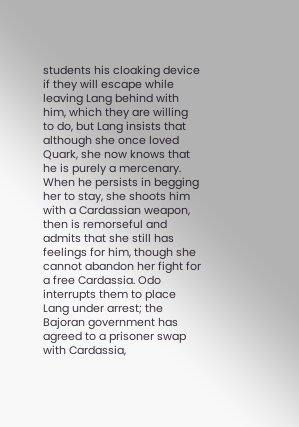students his cloaking device if they will escape while leaving Lang behind with him, which they are willing to do, but Lang insists that although she once loved Quark, she now knows that he is purely a mercenary. When he persists in begging her to stay, she shoots him with a Cardassian weapon, then is remorseful and admits that she still has feelings for him, though she cannot abandon her fight for a free Cardassia. Odo interrupts them to place Lang under arrest; the Bajoran government has agreed to a prisoner swap with Cardassia,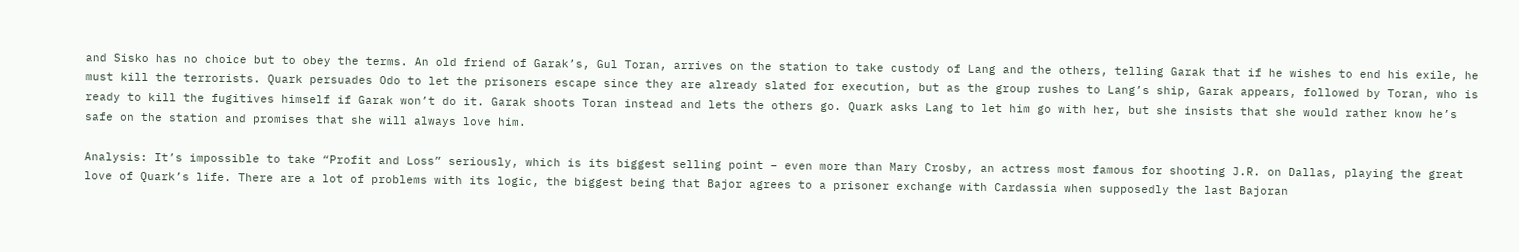and Sisko has no choice but to obey the terms. An old friend of Garak’s, Gul Toran, arrives on the station to take custody of Lang and the others, telling Garak that if he wishes to end his exile, he must kill the terrorists. Quark persuades Odo to let the prisoners escape since they are already slated for execution, but as the group rushes to Lang’s ship, Garak appears, followed by Toran, who is ready to kill the fugitives himself if Garak won’t do it. Garak shoots Toran instead and lets the others go. Quark asks Lang to let him go with her, but she insists that she would rather know he’s safe on the station and promises that she will always love him.

Analysis: It’s impossible to take “Profit and Loss” seriously, which is its biggest selling point – even more than Mary Crosby, an actress most famous for shooting J.R. on Dallas, playing the great love of Quark’s life. There are a lot of problems with its logic, the biggest being that Bajor agrees to a prisoner exchange with Cardassia when supposedly the last Bajoran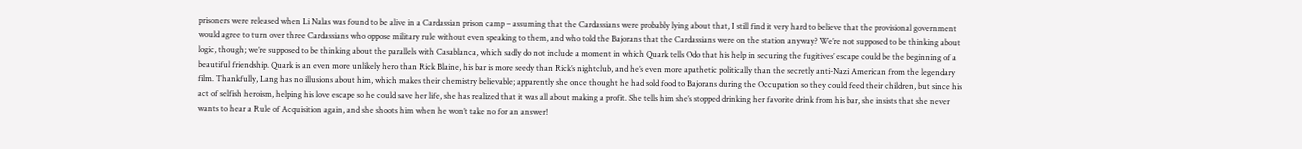prisoners were released when Li Nalas was found to be alive in a Cardassian prison camp – assuming that the Cardassians were probably lying about that, I still find it very hard to believe that the provisional government would agree to turn over three Cardassians who oppose military rule without even speaking to them, and who told the Bajorans that the Cardassians were on the station anyway? We’re not supposed to be thinking about logic, though; we’re supposed to be thinking about the parallels with Casablanca, which sadly do not include a moment in which Quark tells Odo that his help in securing the fugitives’ escape could be the beginning of a beautiful friendship. Quark is an even more unlikely hero than Rick Blaine, his bar is more seedy than Rick’s nightclub, and he’s even more apathetic politically than the secretly anti-Nazi American from the legendary film. Thankfully, Lang has no illusions about him, which makes their chemistry believable; apparently she once thought he had sold food to Bajorans during the Occupation so they could feed their children, but since his act of selfish heroism, helping his love escape so he could save her life, she has realized that it was all about making a profit. She tells him she’s stopped drinking her favorite drink from his bar, she insists that she never wants to hear a Rule of Acquisition again, and she shoots him when he won’t take no for an answer!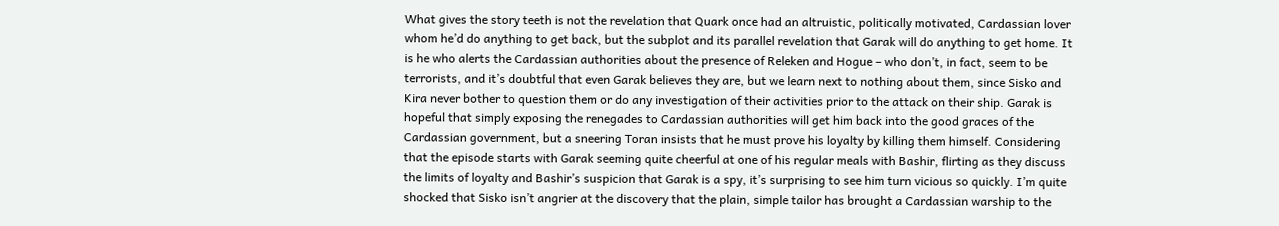What gives the story teeth is not the revelation that Quark once had an altruistic, politically motivated, Cardassian lover whom he’d do anything to get back, but the subplot and its parallel revelation that Garak will do anything to get home. It is he who alerts the Cardassian authorities about the presence of Releken and Hogue – who don’t, in fact, seem to be terrorists, and it’s doubtful that even Garak believes they are, but we learn next to nothing about them, since Sisko and Kira never bother to question them or do any investigation of their activities prior to the attack on their ship. Garak is hopeful that simply exposing the renegades to Cardassian authorities will get him back into the good graces of the Cardassian government, but a sneering Toran insists that he must prove his loyalty by killing them himself. Considering that the episode starts with Garak seeming quite cheerful at one of his regular meals with Bashir, flirting as they discuss the limits of loyalty and Bashir’s suspicion that Garak is a spy, it’s surprising to see him turn vicious so quickly. I’m quite shocked that Sisko isn’t angrier at the discovery that the plain, simple tailor has brought a Cardassian warship to the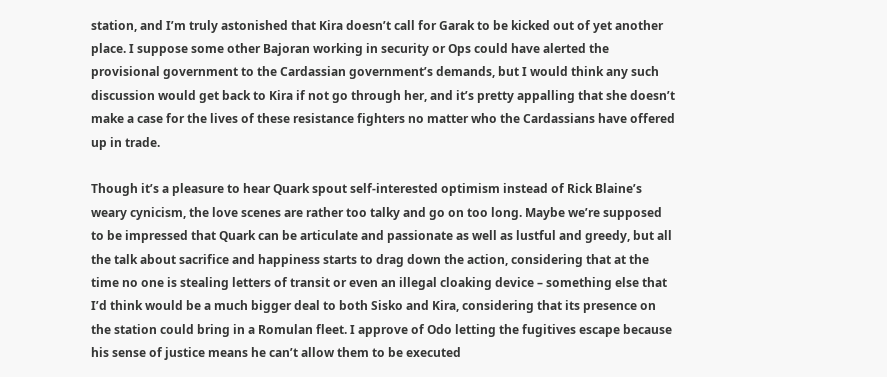station, and I’m truly astonished that Kira doesn’t call for Garak to be kicked out of yet another place. I suppose some other Bajoran working in security or Ops could have alerted the provisional government to the Cardassian government’s demands, but I would think any such discussion would get back to Kira if not go through her, and it’s pretty appalling that she doesn’t make a case for the lives of these resistance fighters no matter who the Cardassians have offered up in trade.

Though it’s a pleasure to hear Quark spout self-interested optimism instead of Rick Blaine’s weary cynicism, the love scenes are rather too talky and go on too long. Maybe we’re supposed to be impressed that Quark can be articulate and passionate as well as lustful and greedy, but all the talk about sacrifice and happiness starts to drag down the action, considering that at the time no one is stealing letters of transit or even an illegal cloaking device – something else that I’d think would be a much bigger deal to both Sisko and Kira, considering that its presence on the station could bring in a Romulan fleet. I approve of Odo letting the fugitives escape because his sense of justice means he can’t allow them to be executed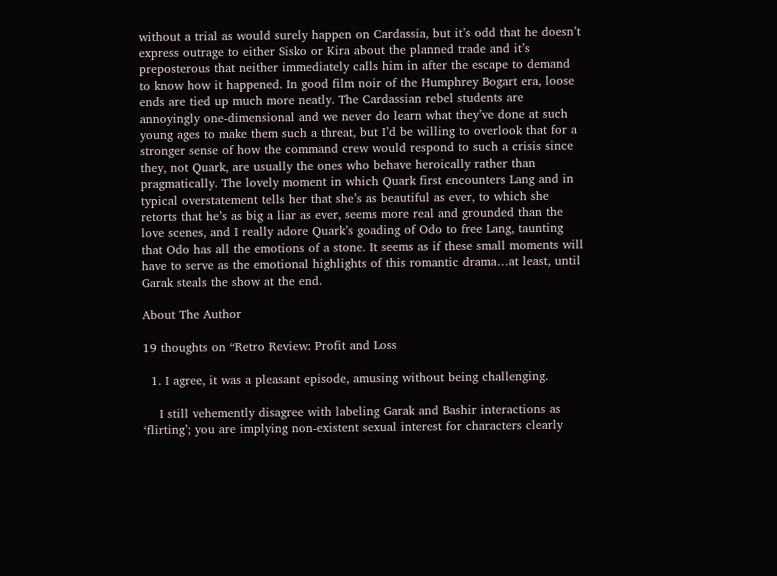without a trial as would surely happen on Cardassia, but it’s odd that he doesn’t express outrage to either Sisko or Kira about the planned trade and it’s preposterous that neither immediately calls him in after the escape to demand to know how it happened. In good film noir of the Humphrey Bogart era, loose ends are tied up much more neatly. The Cardassian rebel students are annoyingly one-dimensional and we never do learn what they’ve done at such young ages to make them such a threat, but I’d be willing to overlook that for a stronger sense of how the command crew would respond to such a crisis since they, not Quark, are usually the ones who behave heroically rather than pragmatically. The lovely moment in which Quark first encounters Lang and in typical overstatement tells her that she’s as beautiful as ever, to which she retorts that he’s as big a liar as ever, seems more real and grounded than the love scenes, and I really adore Quark’s goading of Odo to free Lang, taunting that Odo has all the emotions of a stone. It seems as if these small moments will have to serve as the emotional highlights of this romantic drama…at least, until Garak steals the show at the end.

About The Author

19 thoughts on “Retro Review: Profit and Loss

  1. I agree, it was a pleasant episode, amusing without being challenging.

    I still vehemently disagree with labeling Garak and Bashir interactions as ‘flirting’; you are implying non-existent sexual interest for characters clearly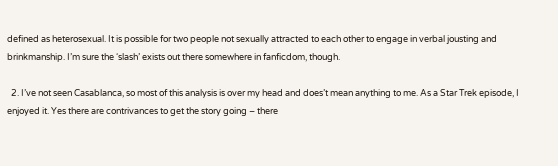defined as heterosexual. It is possible for two people not sexually attracted to each other to engage in verbal jousting and brinkmanship. I’m sure the ‘slash’ exists out there somewhere in fanficdom, though.

  2. I’ve not seen Casablanca, so most of this analysis is over my head and does’t mean anything to me. As a Star Trek episode, I enjoyed it. Yes there are contrivances to get the story going – there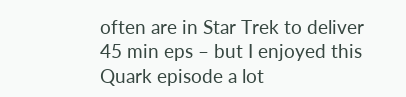often are in Star Trek to deliver 45 min eps – but I enjoyed this Quark episode a lot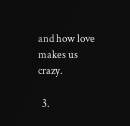and how love makes us crazy.

  3.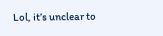Lol, it’s unclear to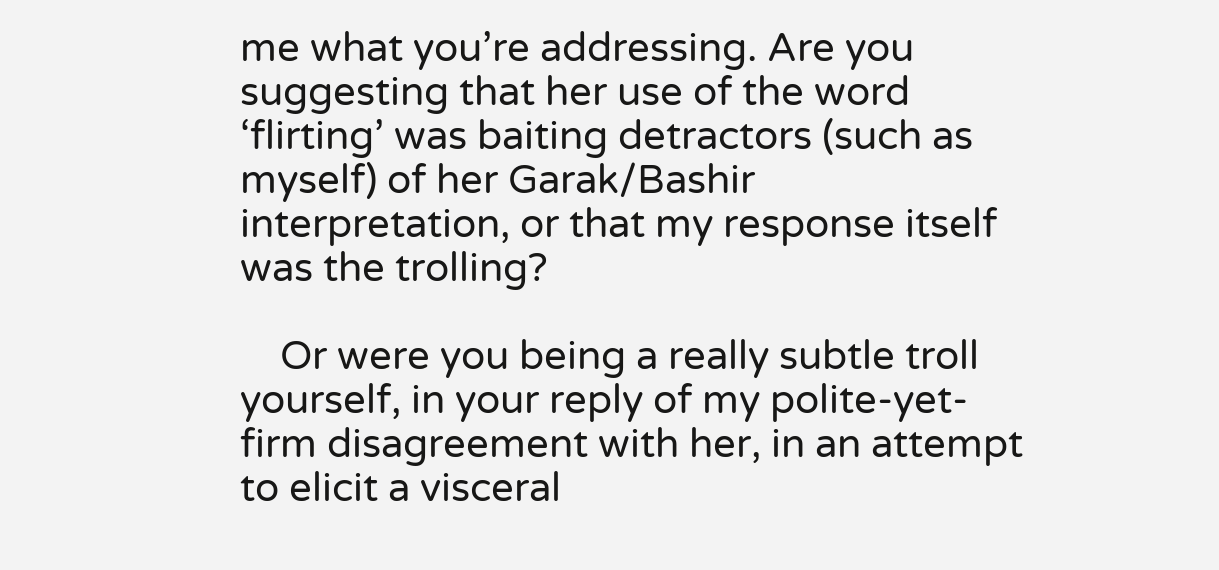me what you’re addressing. Are you suggesting that her use of the word ‘flirting’ was baiting detractors (such as myself) of her Garak/Bashir interpretation, or that my response itself was the trolling?

    Or were you being a really subtle troll yourself, in your reply of my polite-yet-firm disagreement with her, in an attempt to elicit a visceral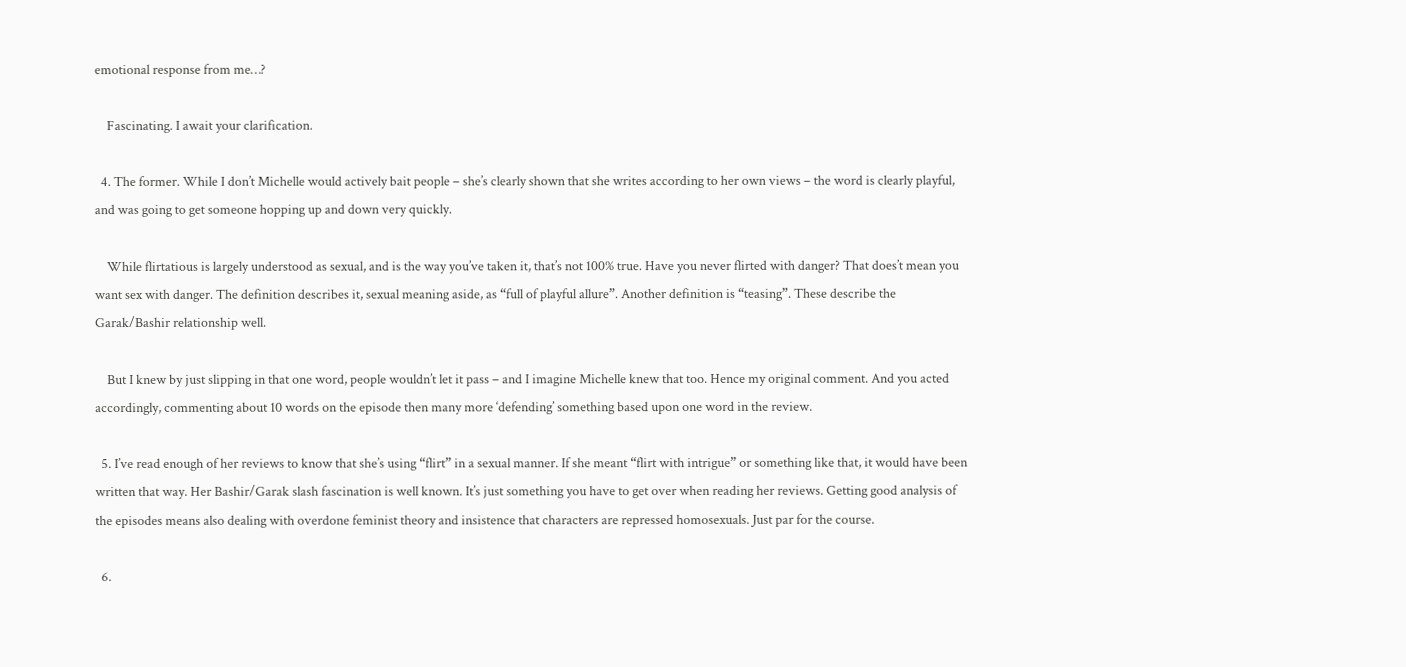emotional response from me…?

    Fascinating. I await your clarification.

  4. The former. While I don’t Michelle would actively bait people – she’s clearly shown that she writes according to her own views – the word is clearly playful, and was going to get someone hopping up and down very quickly.

    While flirtatious is largely understood as sexual, and is the way you’ve taken it, that’s not 100% true. Have you never flirted with danger? That does’t mean you want sex with danger. The definition describes it, sexual meaning aside, as “full of playful allure”. Another definition is “teasing”. These describe the Garak/Bashir relationship well.

    But I knew by just slipping in that one word, people wouldn’t let it pass – and I imagine Michelle knew that too. Hence my original comment. And you acted accordingly, commenting about 10 words on the episode then many more ‘defending’ something based upon one word in the review.

  5. I’ve read enough of her reviews to know that she’s using “flirt” in a sexual manner. If she meant “flirt with intrigue” or something like that, it would have been written that way. Her Bashir/Garak slash fascination is well known. It’s just something you have to get over when reading her reviews. Getting good analysis of the episodes means also dealing with overdone feminist theory and insistence that characters are repressed homosexuals. Just par for the course.

  6.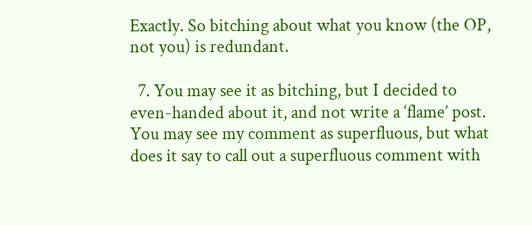Exactly. So bitching about what you know (the OP, not you) is redundant.

  7. You may see it as bitching, but I decided to even-handed about it, and not write a ‘flame’ post. You may see my comment as superfluous, but what does it say to call out a superfluous comment with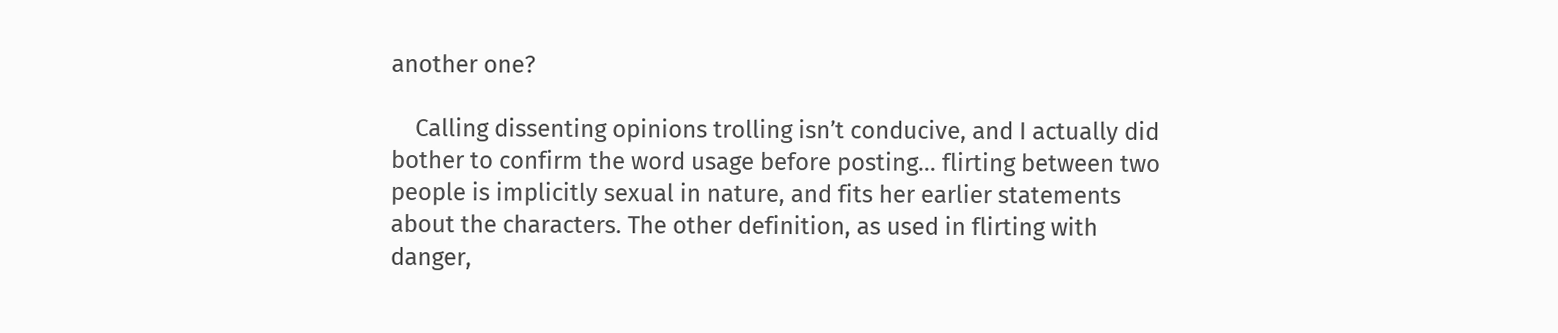another one?

    Calling dissenting opinions trolling isn’t conducive, and I actually did bother to confirm the word usage before posting… flirting between two people is implicitly sexual in nature, and fits her earlier statements about the characters. The other definition, as used in flirting with danger,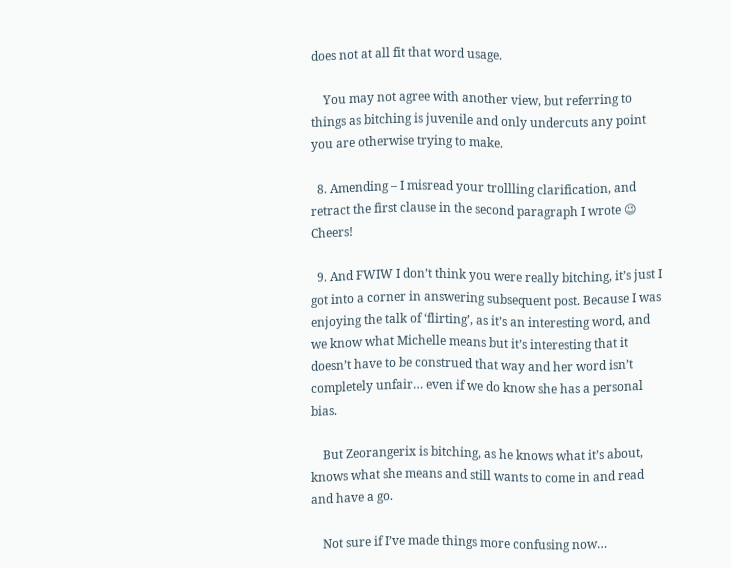does not at all fit that word usage.

    You may not agree with another view, but referring to things as bitching is juvenile and only undercuts any point you are otherwise trying to make.

  8. Amending – I misread your trollling clarification, and retract the first clause in the second paragraph I wrote 😉 Cheers!

  9. And FWIW I don’t think you were really bitching, it’s just I got into a corner in answering subsequent post. Because I was enjoying the talk of ‘flirting’, as it’s an interesting word, and we know what Michelle means but it’s interesting that it doesn’t have to be construed that way and her word isn’t completely unfair… even if we do know she has a personal bias.

    But Zeorangerix is bitching, as he knows what it’s about, knows what she means and still wants to come in and read and have a go.

    Not sure if I’ve made things more confusing now…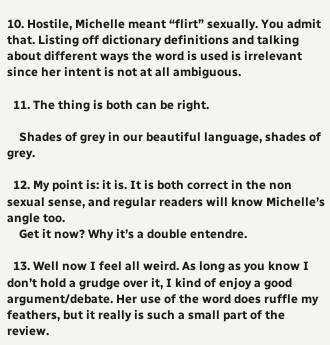10. Hostile, Michelle meant “flirt” sexually. You admit that. Listing off dictionary definitions and talking about different ways the word is used is irrelevant since her intent is not at all ambiguous.

  11. The thing is both can be right.

    Shades of grey in our beautiful language, shades of grey.

  12. My point is: it is. It is both correct in the non sexual sense, and regular readers will know Michelle’s angle too.
    Get it now? Why it’s a double entendre.

  13. Well now I feel all weird. As long as you know I don’t hold a grudge over it, I kind of enjoy a good argument/debate. Her use of the word does ruffle my feathers, but it really is such a small part of the review.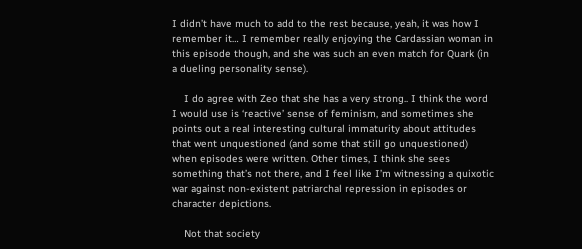I didn’t have much to add to the rest because, yeah, it was how I remember it… I remember really enjoying the Cardassian woman in this episode though, and she was such an even match for Quark (in a dueling personality sense).

    I do agree with Zeo that she has a very strong.. I think the word I would use is ‘reactive’ sense of feminism, and sometimes she points out a real interesting cultural immaturity about attitudes that went unquestioned (and some that still go unquestioned) when episodes were written. Other times, I think she sees something that’s not there, and I feel like I’m witnessing a quixotic war against non-existent patriarchal repression in episodes or character depictions.

    Not that society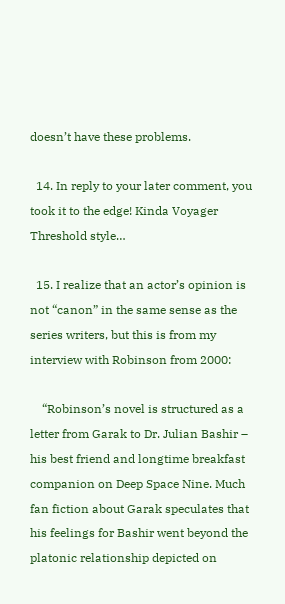doesn’t have these problems.

  14. In reply to your later comment, you took it to the edge! Kinda Voyager Threshold style…

  15. I realize that an actor’s opinion is not “canon” in the same sense as the series writers, but this is from my interview with Robinson from 2000:

    “Robinson’s novel is structured as a letter from Garak to Dr. Julian Bashir – his best friend and longtime breakfast companion on Deep Space Nine. Much fan fiction about Garak speculates that his feelings for Bashir went beyond the platonic relationship depicted on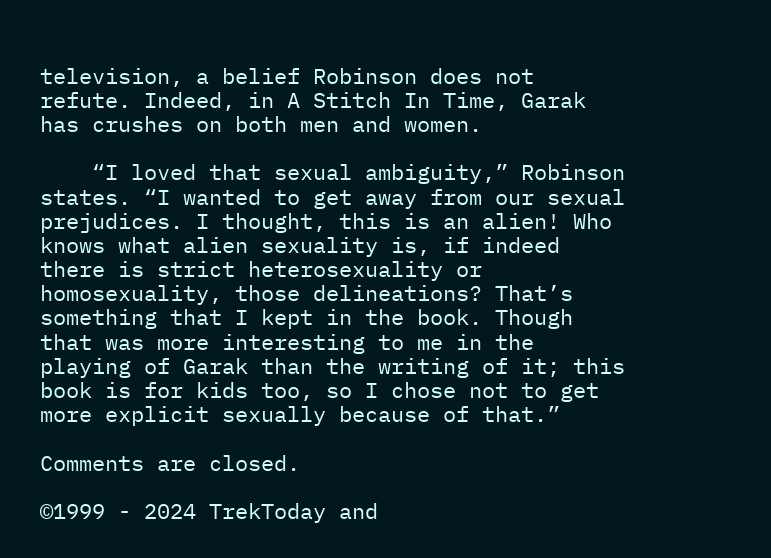television, a belief Robinson does not refute. Indeed, in A Stitch In Time, Garak has crushes on both men and women.

    “I loved that sexual ambiguity,” Robinson states. “I wanted to get away from our sexual prejudices. I thought, this is an alien! Who knows what alien sexuality is, if indeed there is strict heterosexuality or homosexuality, those delineations? That’s something that I kept in the book. Though that was more interesting to me in the playing of Garak than the writing of it; this book is for kids too, so I chose not to get more explicit sexually because of that.”

Comments are closed.

©1999 - 2024 TrekToday and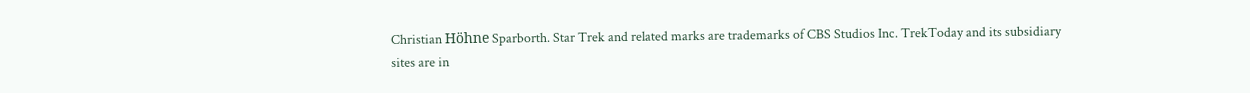Christian Höhne Sparborth. Star Trek and related marks are trademarks of CBS Studios Inc. TrekToday and its subsidiary sites are in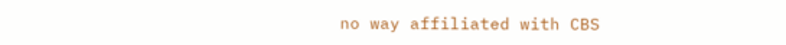no way affiliated with CBS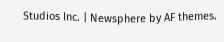Studios Inc. | Newsphere by AF themes.